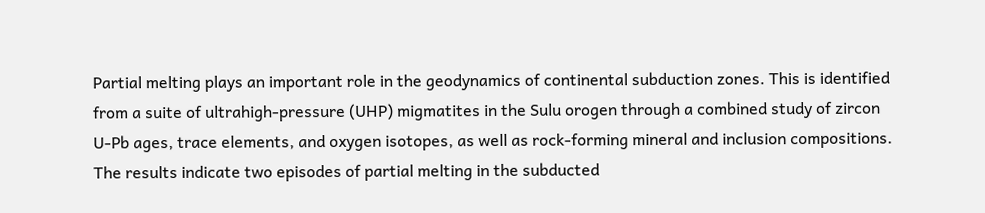Partial melting plays an important role in the geodynamics of continental subduction zones. This is identified from a suite of ultrahigh-pressure (UHP) migmatites in the Sulu orogen through a combined study of zircon U-Pb ages, trace elements, and oxygen isotopes, as well as rock-forming mineral and inclusion compositions. The results indicate two episodes of partial melting in the subducted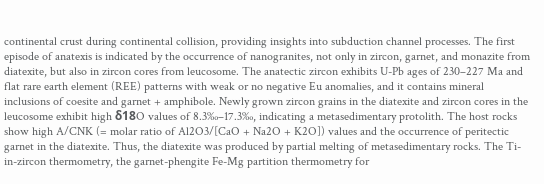continental crust during continental collision, providing insights into subduction channel processes. The first episode of anatexis is indicated by the occurrence of nanogranites, not only in zircon, garnet, and monazite from diatexite, but also in zircon cores from leucosome. The anatectic zircon exhibits U-Pb ages of 230–227 Ma and flat rare earth element (REE) patterns with weak or no negative Eu anomalies, and it contains mineral inclusions of coesite and garnet + amphibole. Newly grown zircon grains in the diatexite and zircon cores in the leucosome exhibit high δ18O values of 8.3‰–17.3‰, indicating a metasedimentary protolith. The host rocks show high A/CNK (= molar ratio of Al2O3/[CaO + Na2O + K2O]) values and the occurrence of peritectic garnet in the diatexite. Thus, the diatexite was produced by partial melting of metasedimentary rocks. The Ti-in-zircon thermometry, the garnet-phengite Fe-Mg partition thermometry for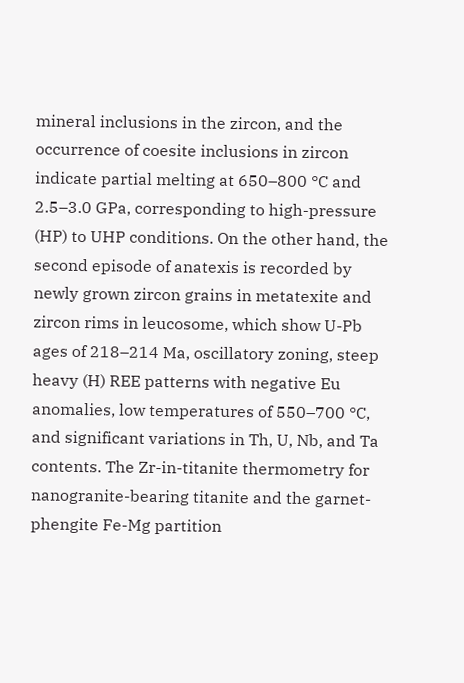mineral inclusions in the zircon, and the occurrence of coesite inclusions in zircon indicate partial melting at 650–800 °C and 2.5–3.0 GPa, corresponding to high-pressure (HP) to UHP conditions. On the other hand, the second episode of anatexis is recorded by newly grown zircon grains in metatexite and zircon rims in leucosome, which show U-Pb ages of 218–214 Ma, oscillatory zoning, steep heavy (H) REE patterns with negative Eu anomalies, low temperatures of 550–700 °C, and significant variations in Th, U, Nb, and Ta contents. The Zr-in-titanite thermometry for nanogranite-bearing titanite and the garnet-phengite Fe-Mg partition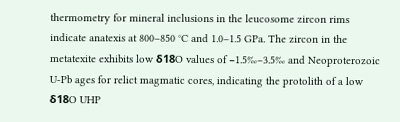thermometry for mineral inclusions in the leucosome zircon rims indicate anatexis at 800–850 °C and 1.0–1.5 GPa. The zircon in the metatexite exhibits low δ18O values of −1.5‰–3.5‰ and Neoproterozoic U-Pb ages for relict magmatic cores, indicating the protolith of a low δ18O UHP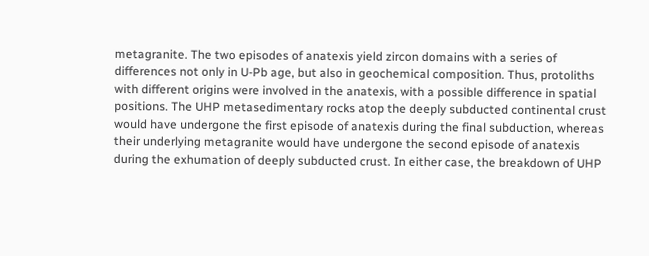metagranite. The two episodes of anatexis yield zircon domains with a series of differences not only in U-Pb age, but also in geochemical composition. Thus, protoliths with different origins were involved in the anatexis, with a possible difference in spatial positions. The UHP metasedimentary rocks atop the deeply subducted continental crust would have undergone the first episode of anatexis during the final subduction, whereas their underlying metagranite would have undergone the second episode of anatexis during the exhumation of deeply subducted crust. In either case, the breakdown of UHP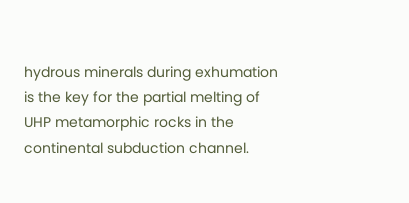hydrous minerals during exhumation is the key for the partial melting of UHP metamorphic rocks in the continental subduction channel.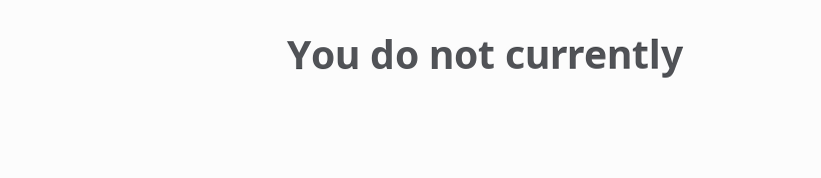You do not currently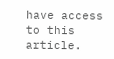have access to this article.